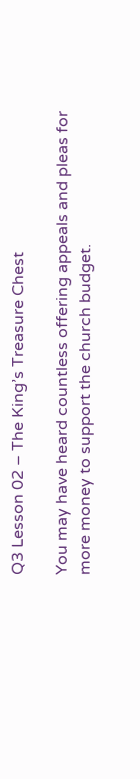Q3 Lesson 02 – The King’s Treasure Chest

You may have heard countless offering appeals and pleas for more money to support the church budget.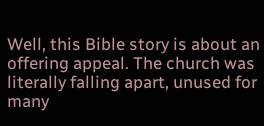Well, this Bible story is about an offering appeal. The church was literally falling apart, unused for many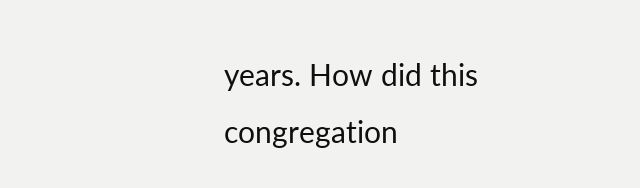years. How did this congregation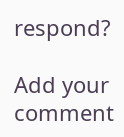respond?

Add your comment